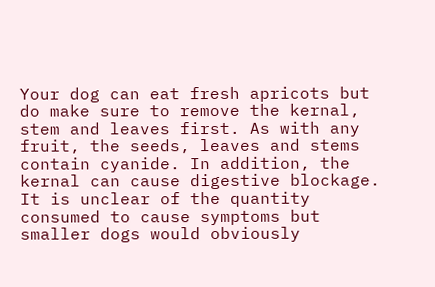Your dog can eat fresh apricots but do make sure to remove the kernal, stem and leaves first. As with any fruit, the seeds, leaves and stems contain cyanide. In addition, the kernal can cause digestive blockage. It is unclear of the quantity consumed to cause symptoms but smaller dogs would obviously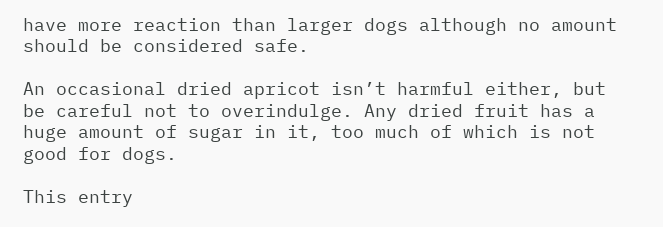have more reaction than larger dogs although no amount should be considered safe.

An occasional dried apricot isn’t harmful either, but be careful not to overindulge. Any dried fruit has a huge amount of sugar in it, too much of which is not good for dogs.

This entry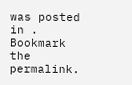was posted in . Bookmark the permalink.